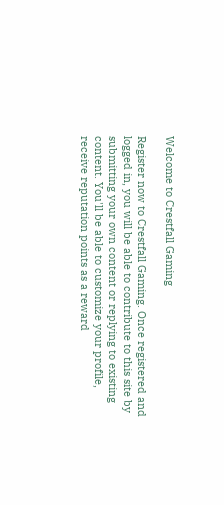Welcome to Crestfall Gaming

Register now to Crestfall Gaming. Once registered and logged in, you will be able to contribute to this site by submitting your own content or replying to existing content. You'll be able to customize your profile, receive reputation points as a reward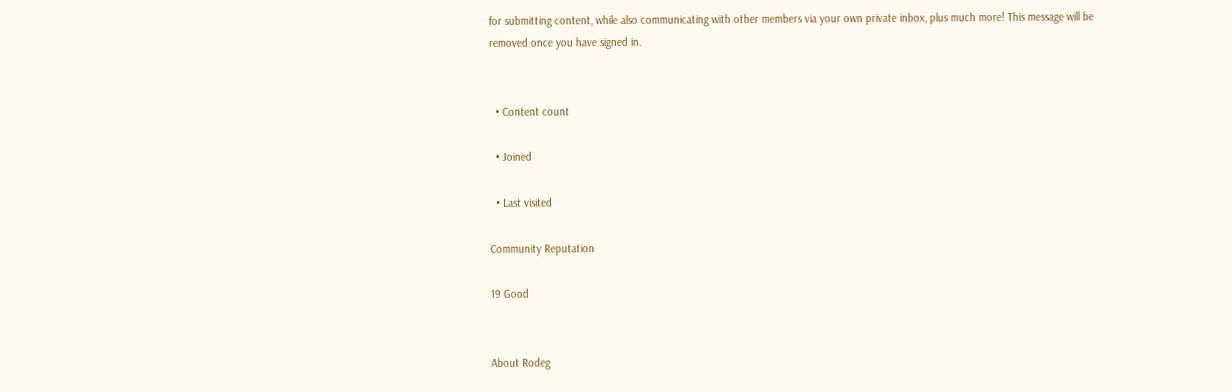for submitting content, while also communicating with other members via your own private inbox, plus much more! This message will be removed once you have signed in.


  • Content count

  • Joined

  • Last visited

Community Reputation

19 Good


About Rodeg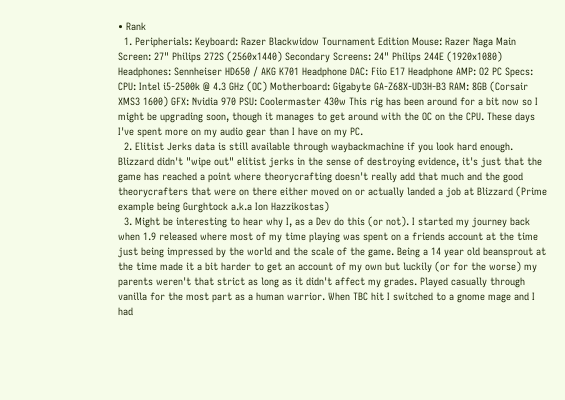• Rank
  1. Peripherials: Keyboard: Razer Blackwidow Tournament Edition Mouse: Razer Naga Main Screen: 27" Philips 272S (2560x1440) Secondary Screens: 24" Philips 244E (1920x1080) Headphones: Sennheiser HD650 / AKG K701 Headphone DAC: Fiio E17 Headphone AMP: O2 PC Specs: CPU: Intel i5-2500k @ 4.3 GHz (OC) Motherboard: Gigabyte GA-Z68X-UD3H-B3 RAM: 8GB (Corsair XMS3 1600) GFX: Nvidia 970 PSU: Coolermaster 430w This rig has been around for a bit now so I might be upgrading soon, though it manages to get around with the OC on the CPU. These days I've spent more on my audio gear than I have on my PC.
  2. Elitist Jerks data is still available through waybackmachine if you look hard enough. Blizzard didn't "wipe out" elitist jerks in the sense of destroying evidence, it's just that the game has reached a point where theorycrafting doesn't really add that much and the good theorycrafters that were on there either moved on or actually landed a job at Blizzard (Prime example being Gurghtock a.k.a Ion Hazzikostas)
  3. Might be interesting to hear why I, as a Dev do this (or not). I started my journey back when 1.9 released where most of my time playing was spent on a friends account at the time just being impressed by the world and the scale of the game. Being a 14 year old beansprout at the time made it a bit harder to get an account of my own but luckily (or for the worse) my parents weren't that strict as long as it didn't affect my grades. Played casually through vanilla for the most part as a human warrior. When TBC hit I switched to a gnome mage and I had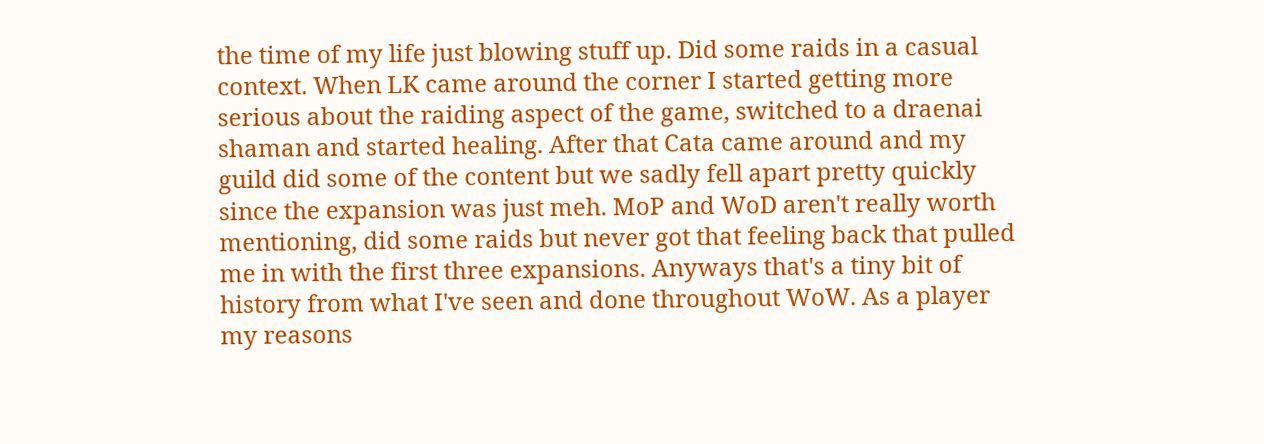the time of my life just blowing stuff up. Did some raids in a casual context. When LK came around the corner I started getting more serious about the raiding aspect of the game, switched to a draenai shaman and started healing. After that Cata came around and my guild did some of the content but we sadly fell apart pretty quickly since the expansion was just meh. MoP and WoD aren't really worth mentioning, did some raids but never got that feeling back that pulled me in with the first three expansions. Anyways that's a tiny bit of history from what I've seen and done throughout WoW. As a player my reasons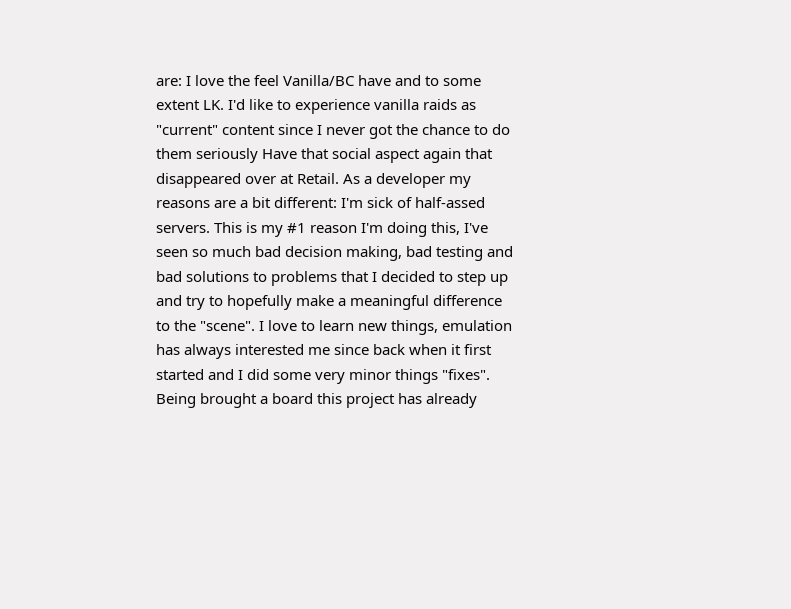are: I love the feel Vanilla/BC have and to some extent LK. I'd like to experience vanilla raids as "current" content since I never got the chance to do them seriously Have that social aspect again that disappeared over at Retail. As a developer my reasons are a bit different: I'm sick of half-assed servers. This is my #1 reason I'm doing this, I've seen so much bad decision making, bad testing and bad solutions to problems that I decided to step up and try to hopefully make a meaningful difference to the "scene". I love to learn new things, emulation has always interested me since back when it first started and I did some very minor things "fixes". Being brought a board this project has already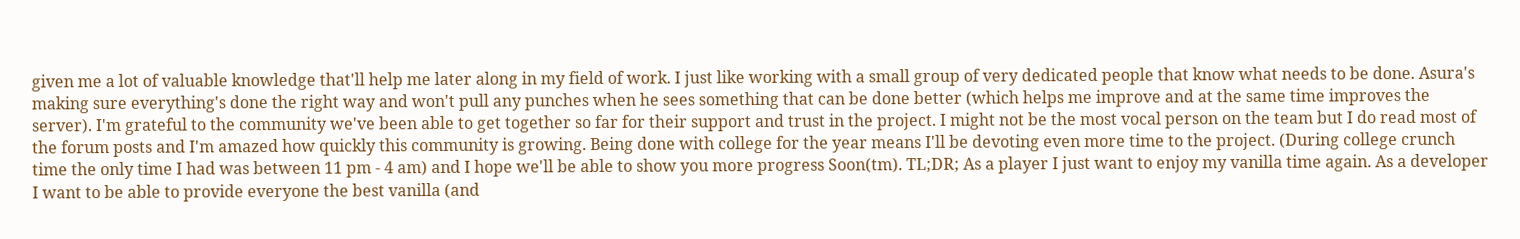given me a lot of valuable knowledge that'll help me later along in my field of work. I just like working with a small group of very dedicated people that know what needs to be done. Asura's making sure everything's done the right way and won't pull any punches when he sees something that can be done better (which helps me improve and at the same time improves the server). I'm grateful to the community we've been able to get together so far for their support and trust in the project. I might not be the most vocal person on the team but I do read most of the forum posts and I'm amazed how quickly this community is growing. Being done with college for the year means I'll be devoting even more time to the project. (During college crunch time the only time I had was between 11 pm - 4 am) and I hope we'll be able to show you more progress Soon(tm). TL;DR; As a player I just want to enjoy my vanilla time again. As a developer I want to be able to provide everyone the best vanilla (and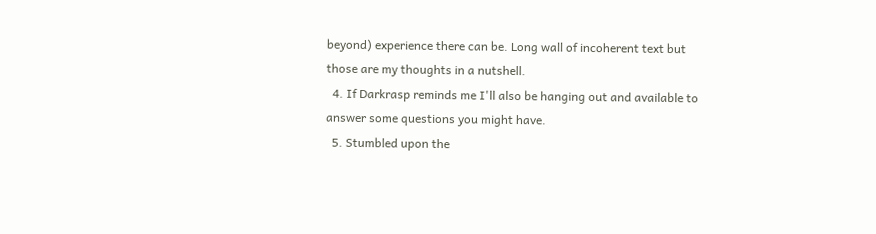beyond) experience there can be. Long wall of incoherent text but those are my thoughts in a nutshell.
  4. If Darkrasp reminds me I'll also be hanging out and available to answer some questions you might have.
  5. Stumbled upon the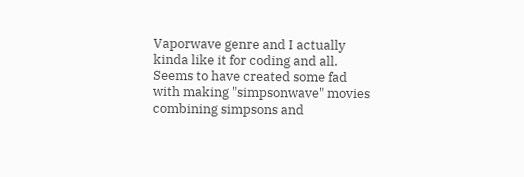Vaporwave genre and I actually kinda like it for coding and all. Seems to have created some fad with making "simpsonwave" movies combining simpsons and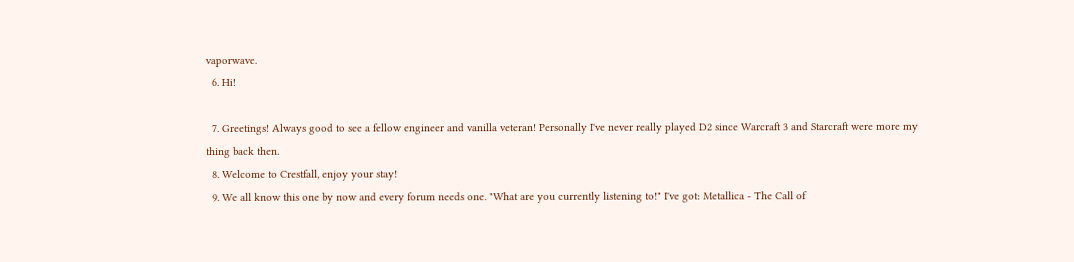vaporwave.
  6. Hi!

  7. Greetings! Always good to see a fellow engineer and vanilla veteran! Personally I've never really played D2 since Warcraft 3 and Starcraft were more my thing back then.
  8. Welcome to Crestfall, enjoy your stay!
  9. We all know this one by now and every forum needs one. "What are you currently listening to!" I've got: Metallica - The Call of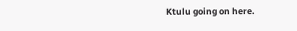Ktulu going on here.